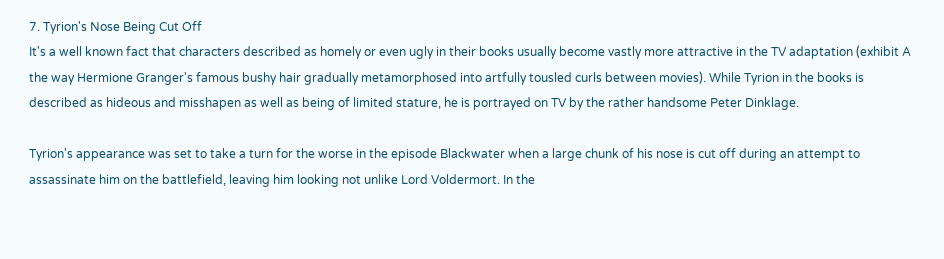7. Tyrion's Nose Being Cut Off
It's a well known fact that characters described as homely or even ugly in their books usually become vastly more attractive in the TV adaptation (exhibit A the way Hermione Granger's famous bushy hair gradually metamorphosed into artfully tousled curls between movies). While Tyrion in the books is described as hideous and misshapen as well as being of limited stature, he is portrayed on TV by the rather handsome Peter Dinklage.

Tyrion's appearance was set to take a turn for the worse in the episode Blackwater when a large chunk of his nose is cut off during an attempt to assassinate him on the battlefield, leaving him looking not unlike Lord Voldermort. In the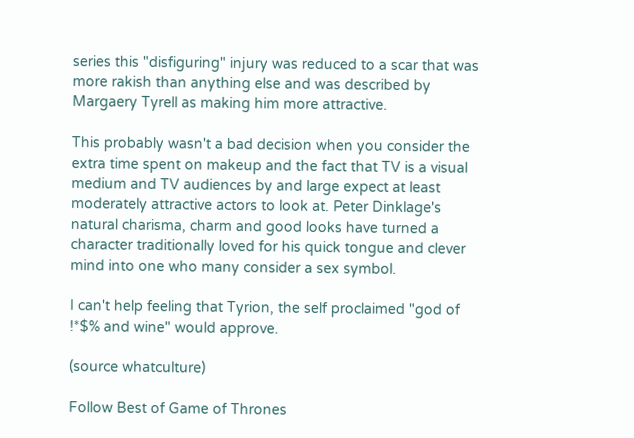series this "disfiguring" injury was reduced to a scar that was more rakish than anything else and was described by Margaery Tyrell as making him more attractive.

This probably wasn't a bad decision when you consider the extra time spent on makeup and the fact that TV is a visual medium and TV audiences by and large expect at least moderately attractive actors to look at. Peter Dinklage's natural charisma, charm and good looks have turned a character traditionally loved for his quick tongue and clever mind into one who many consider a sex symbol.

I can't help feeling that Tyrion, the self proclaimed "god of !*$% and wine" would approve.

(source whatculture)

Follow Best of Game of Thrones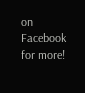on Facebook for more!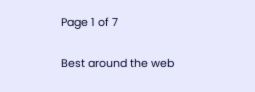Page 1 of 7

Best around the web